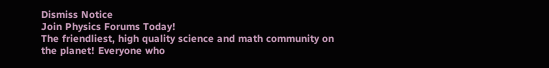Dismiss Notice
Join Physics Forums Today!
The friendliest, high quality science and math community on the planet! Everyone who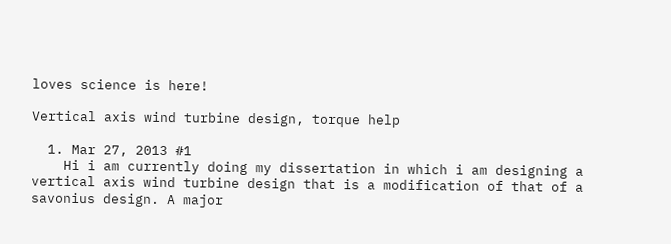loves science is here!

Vertical axis wind turbine design, torque help

  1. Mar 27, 2013 #1
    Hi i am currently doing my dissertation in which i am designing a vertical axis wind turbine design that is a modification of that of a savonius design. A major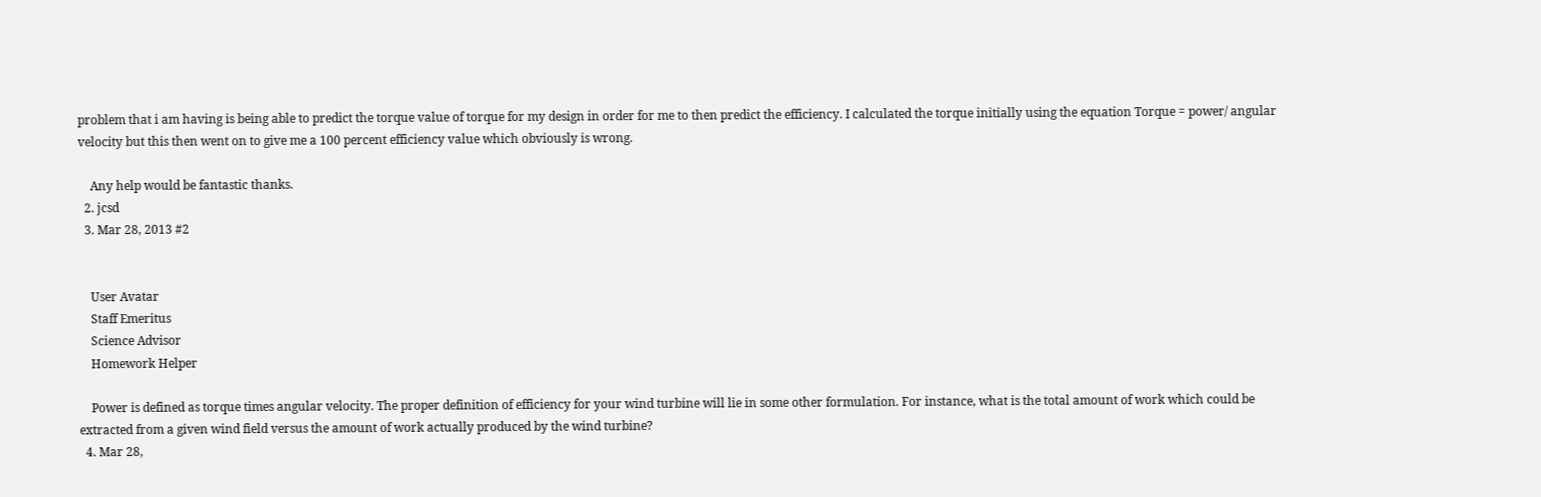problem that i am having is being able to predict the torque value of torque for my design in order for me to then predict the efficiency. I calculated the torque initially using the equation Torque = power/ angular velocity but this then went on to give me a 100 percent efficiency value which obviously is wrong.

    Any help would be fantastic thanks.
  2. jcsd
  3. Mar 28, 2013 #2


    User Avatar
    Staff Emeritus
    Science Advisor
    Homework Helper

    Power is defined as torque times angular velocity. The proper definition of efficiency for your wind turbine will lie in some other formulation. For instance, what is the total amount of work which could be extracted from a given wind field versus the amount of work actually produced by the wind turbine?
  4. Mar 28,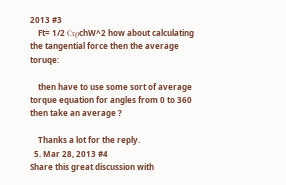2013 #3
    Ft= 1/2 CtρchW^2 how about calculating the tangential force then the average toruqe:

    then have to use some sort of average torque equation for angles from 0 to 360 then take an average ?

    Thanks a lot for the reply.
  5. Mar 28, 2013 #4
Share this great discussion with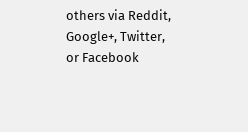others via Reddit, Google+, Twitter, or Facebook